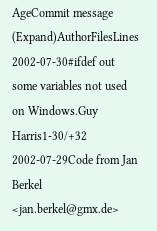AgeCommit message (Expand)AuthorFilesLines
2002-07-30#ifdef out some variables not used on Windows.Guy Harris1-30/+32
2002-07-29Code from Jan Berkel <jan.berkel@gmx.de>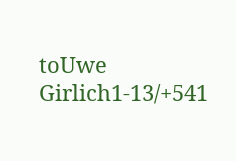toUwe Girlich1-13/+541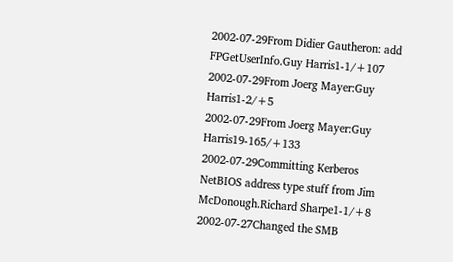2002-07-29From Didier Gautheron: add FPGetUserInfo.Guy Harris1-1/+107
2002-07-29From Joerg Mayer:Guy Harris1-2/+5
2002-07-29From Joerg Mayer:Guy Harris19-165/+133
2002-07-29Committing Kerberos NetBIOS address type stuff from Jim McDonough.Richard Sharpe1-1/+8
2002-07-27Changed the SMB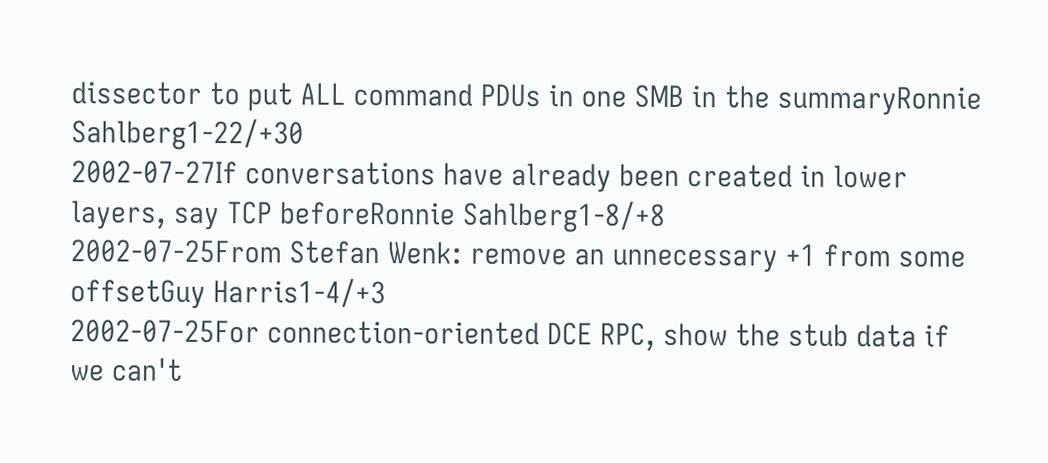dissector to put ALL command PDUs in one SMB in the summaryRonnie Sahlberg1-22/+30
2002-07-27If conversations have already been created in lower layers, say TCP beforeRonnie Sahlberg1-8/+8
2002-07-25From Stefan Wenk: remove an unnecessary +1 from some offsetGuy Harris1-4/+3
2002-07-25For connection-oriented DCE RPC, show the stub data if we can't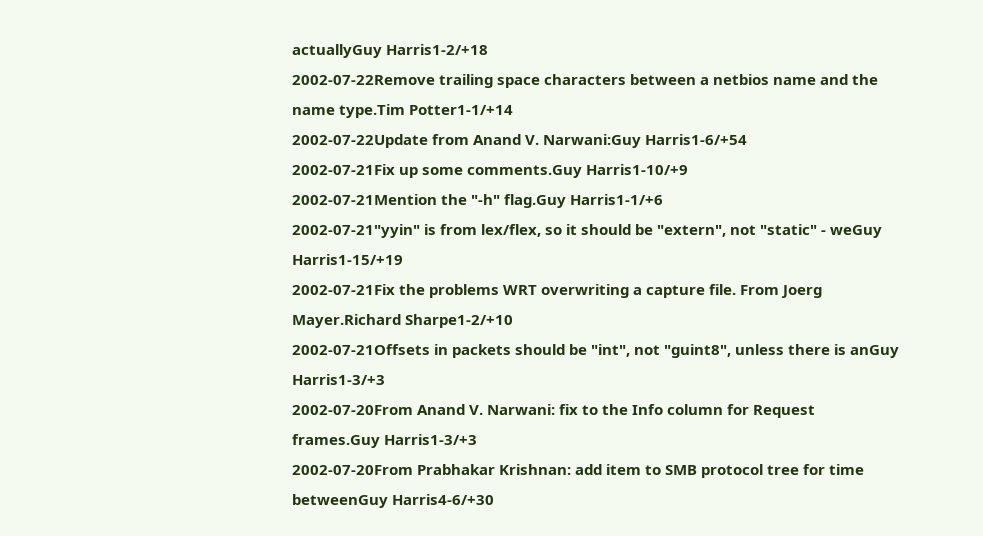actuallyGuy Harris1-2/+18
2002-07-22Remove trailing space characters between a netbios name and the name type.Tim Potter1-1/+14
2002-07-22Update from Anand V. Narwani:Guy Harris1-6/+54
2002-07-21Fix up some comments.Guy Harris1-10/+9
2002-07-21Mention the "-h" flag.Guy Harris1-1/+6
2002-07-21"yyin" is from lex/flex, so it should be "extern", not "static" - weGuy Harris1-15/+19
2002-07-21Fix the problems WRT overwriting a capture file. From Joerg Mayer.Richard Sharpe1-2/+10
2002-07-21Offsets in packets should be "int", not "guint8", unless there is anGuy Harris1-3/+3
2002-07-20From Anand V. Narwani: fix to the Info column for Request frames.Guy Harris1-3/+3
2002-07-20From Prabhakar Krishnan: add item to SMB protocol tree for time betweenGuy Harris4-6/+30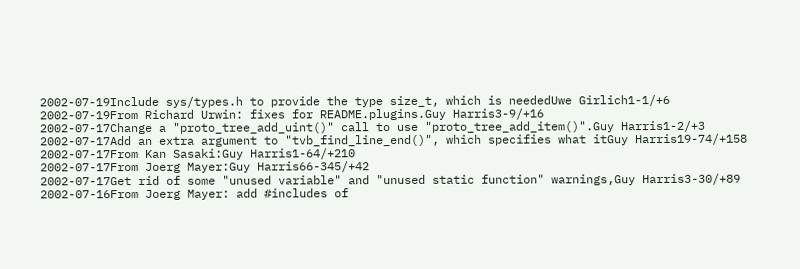2002-07-19Include sys/types.h to provide the type size_t, which is neededUwe Girlich1-1/+6
2002-07-19From Richard Urwin: fixes for README.plugins.Guy Harris3-9/+16
2002-07-17Change a "proto_tree_add_uint()" call to use "proto_tree_add_item()".Guy Harris1-2/+3
2002-07-17Add an extra argument to "tvb_find_line_end()", which specifies what itGuy Harris19-74/+158
2002-07-17From Kan Sasaki:Guy Harris1-64/+210
2002-07-17From Joerg Mayer:Guy Harris66-345/+42
2002-07-17Get rid of some "unused variable" and "unused static function" warnings,Guy Harris3-30/+89
2002-07-16From Joerg Mayer: add #includes of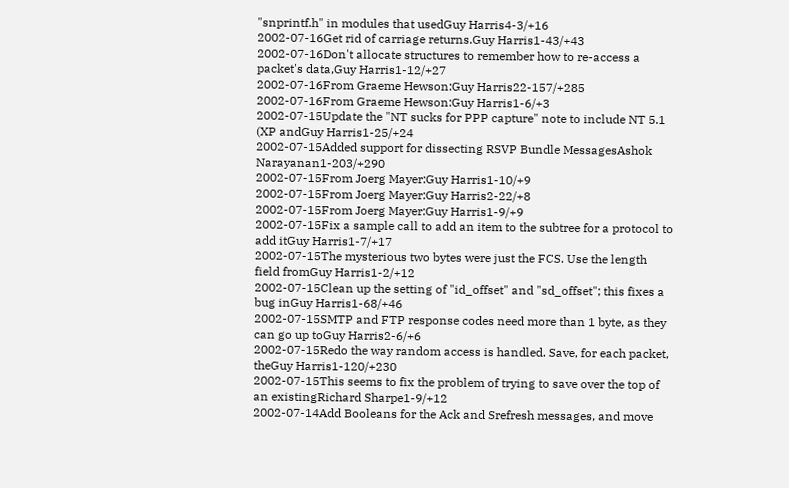"snprintf.h" in modules that usedGuy Harris4-3/+16
2002-07-16Get rid of carriage returns.Guy Harris1-43/+43
2002-07-16Don't allocate structures to remember how to re-access a packet's data,Guy Harris1-12/+27
2002-07-16From Graeme Hewson:Guy Harris22-157/+285
2002-07-16From Graeme Hewson:Guy Harris1-6/+3
2002-07-15Update the "NT sucks for PPP capture" note to include NT 5.1 (XP andGuy Harris1-25/+24
2002-07-15Added support for dissecting RSVP Bundle MessagesAshok Narayanan1-203/+290
2002-07-15From Joerg Mayer:Guy Harris1-10/+9
2002-07-15From Joerg Mayer:Guy Harris2-22/+8
2002-07-15From Joerg Mayer:Guy Harris1-9/+9
2002-07-15Fix a sample call to add an item to the subtree for a protocol to add itGuy Harris1-7/+17
2002-07-15The mysterious two bytes were just the FCS. Use the length field fromGuy Harris1-2/+12
2002-07-15Clean up the setting of "id_offset" and "sd_offset"; this fixes a bug inGuy Harris1-68/+46
2002-07-15SMTP and FTP response codes need more than 1 byte, as they can go up toGuy Harris2-6/+6
2002-07-15Redo the way random access is handled. Save, for each packet, theGuy Harris1-120/+230
2002-07-15This seems to fix the problem of trying to save over the top of an existingRichard Sharpe1-9/+12
2002-07-14Add Booleans for the Ack and Srefresh messages, and move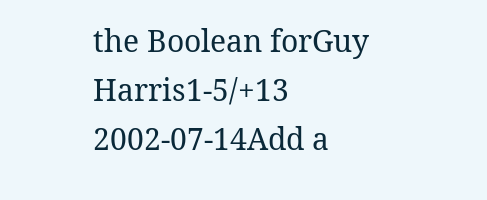the Boolean forGuy Harris1-5/+13
2002-07-14Add a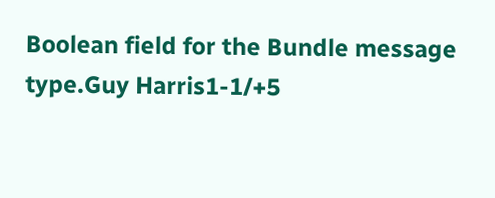Boolean field for the Bundle message type.Guy Harris1-1/+5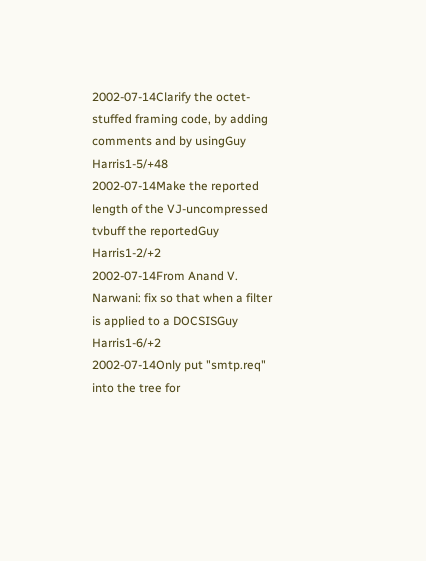2002-07-14Clarify the octet-stuffed framing code, by adding comments and by usingGuy Harris1-5/+48
2002-07-14Make the reported length of the VJ-uncompressed tvbuff the reportedGuy Harris1-2/+2
2002-07-14From Anand V. Narwani: fix so that when a filter is applied to a DOCSISGuy Harris1-6/+2
2002-07-14Only put "smtp.req" into the tree for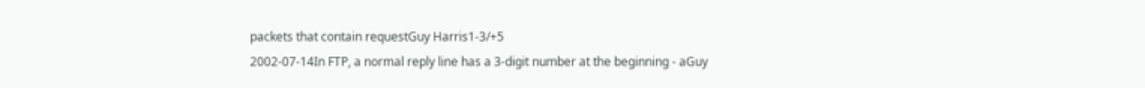packets that contain requestGuy Harris1-3/+5
2002-07-14In FTP, a normal reply line has a 3-digit number at the beginning - aGuy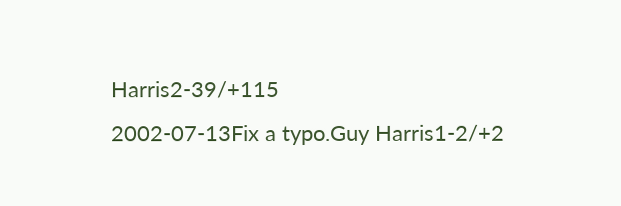Harris2-39/+115
2002-07-13Fix a typo.Guy Harris1-2/+2